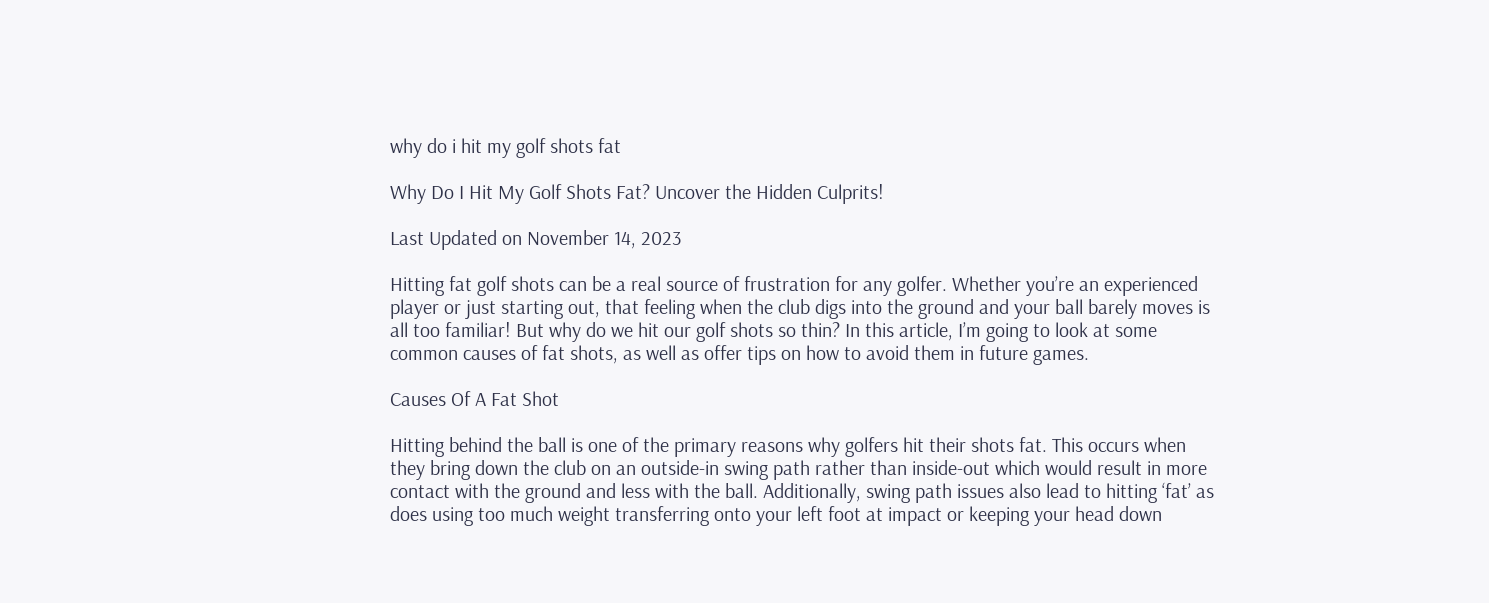why do i hit my golf shots fat

Why Do I Hit My Golf Shots Fat? Uncover the Hidden Culprits!

Last Updated on November 14, 2023

Hitting fat golf shots can be a real source of frustration for any golfer. Whether you’re an experienced player or just starting out, that feeling when the club digs into the ground and your ball barely moves is all too familiar! But why do we hit our golf shots so thin? In this article, I’m going to look at some common causes of fat shots, as well as offer tips on how to avoid them in future games.

Causes Of A Fat Shot

Hitting behind the ball is one of the primary reasons why golfers hit their shots fat. This occurs when they bring down the club on an outside-in swing path rather than inside-out which would result in more contact with the ground and less with the ball. Additionally, swing path issues also lead to hitting ‘fat’ as does using too much weight transferring onto your left foot at impact or keeping your head down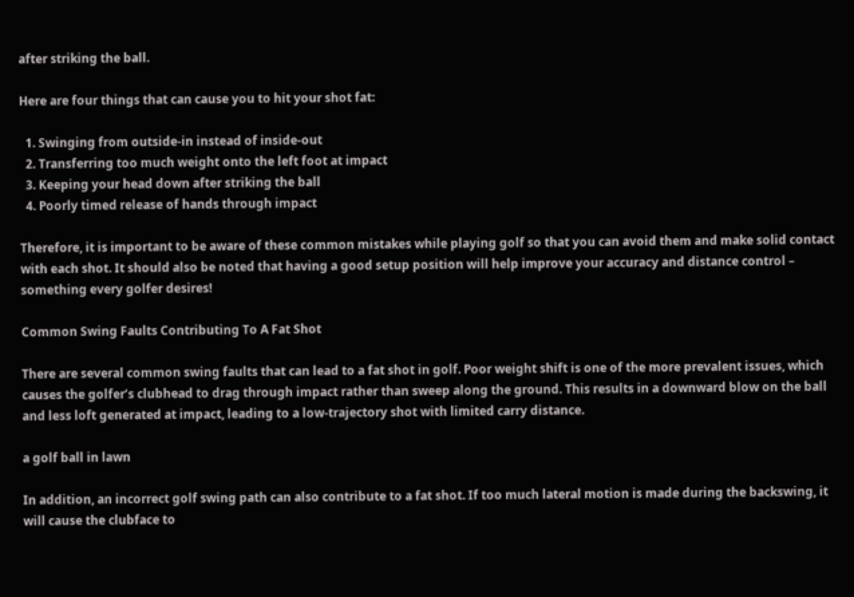after striking the ball.

Here are four things that can cause you to hit your shot fat:

  1. Swinging from outside-in instead of inside-out
  2. Transferring too much weight onto the left foot at impact
  3. Keeping your head down after striking the ball
  4. Poorly timed release of hands through impact

Therefore, it is important to be aware of these common mistakes while playing golf so that you can avoid them and make solid contact with each shot. It should also be noted that having a good setup position will help improve your accuracy and distance control – something every golfer desires!

Common Swing Faults Contributing To A Fat Shot

There are several common swing faults that can lead to a fat shot in golf. Poor weight shift is one of the more prevalent issues, which causes the golfer’s clubhead to drag through impact rather than sweep along the ground. This results in a downward blow on the ball and less loft generated at impact, leading to a low-trajectory shot with limited carry distance.

a golf ball in lawn

In addition, an incorrect golf swing path can also contribute to a fat shot. If too much lateral motion is made during the backswing, it will cause the clubface to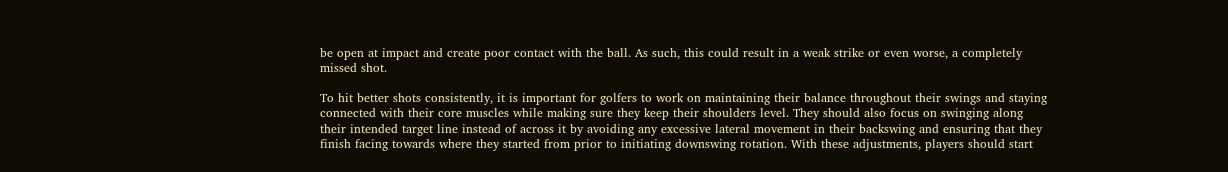be open at impact and create poor contact with the ball. As such, this could result in a weak strike or even worse, a completely missed shot.

To hit better shots consistently, it is important for golfers to work on maintaining their balance throughout their swings and staying connected with their core muscles while making sure they keep their shoulders level. They should also focus on swinging along their intended target line instead of across it by avoiding any excessive lateral movement in their backswing and ensuring that they finish facing towards where they started from prior to initiating downswing rotation. With these adjustments, players should start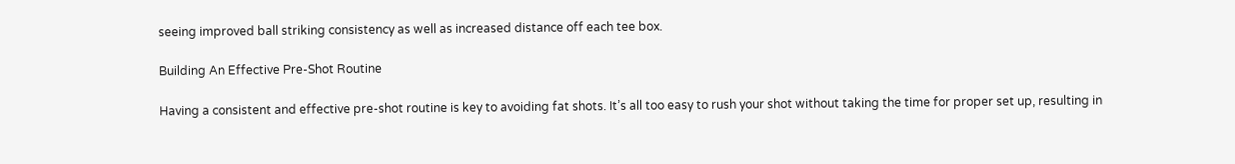seeing improved ball striking consistency as well as increased distance off each tee box.

Building An Effective Pre-Shot Routine

Having a consistent and effective pre-shot routine is key to avoiding fat shots. It’s all too easy to rush your shot without taking the time for proper set up, resulting in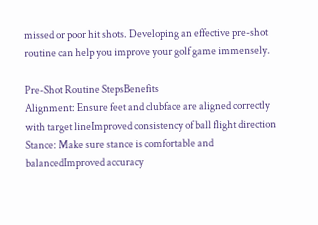missed or poor hit shots. Developing an effective pre-shot routine can help you improve your golf game immensely.

Pre-Shot Routine StepsBenefits
Alignment: Ensure feet and clubface are aligned correctly with target lineImproved consistency of ball flight direction
Stance: Make sure stance is comfortable and balancedImproved accuracy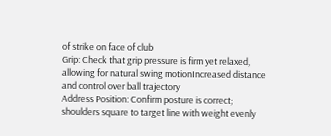of strike on face of club
Grip: Check that grip pressure is firm yet relaxed, allowing for natural swing motionIncreased distance and control over ball trajectory
Address Position: Confirm posture is correct; shoulders square to target line with weight evenly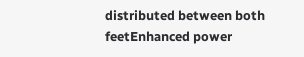distributed between both feetEnhanced power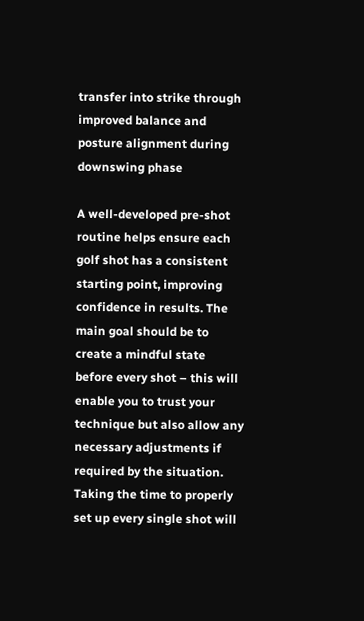transfer into strike through improved balance and posture alignment during downswing phase

A well-developed pre-shot routine helps ensure each golf shot has a consistent starting point, improving confidence in results. The main goal should be to create a mindful state before every shot – this will enable you to trust your technique but also allow any necessary adjustments if required by the situation. Taking the time to properly set up every single shot will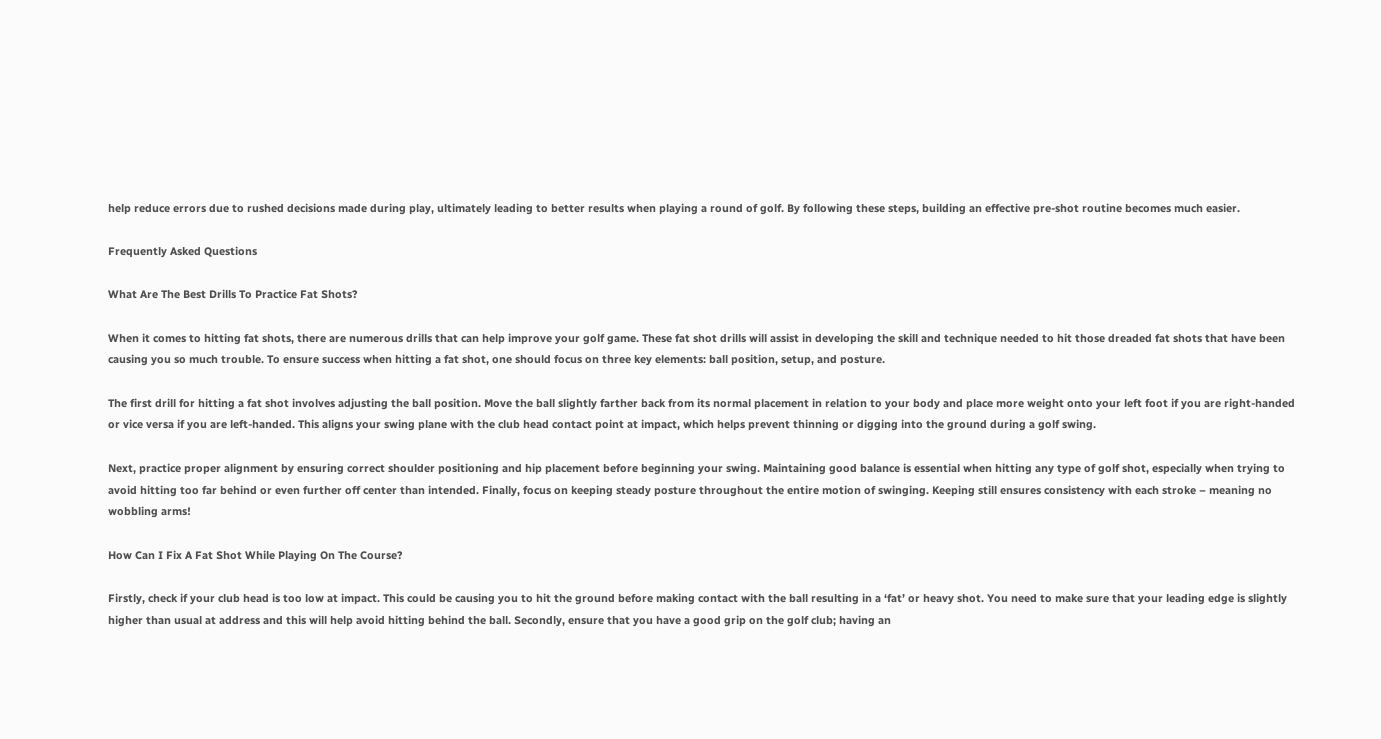help reduce errors due to rushed decisions made during play, ultimately leading to better results when playing a round of golf. By following these steps, building an effective pre-shot routine becomes much easier.

Frequently Asked Questions

What Are The Best Drills To Practice Fat Shots?

When it comes to hitting fat shots, there are numerous drills that can help improve your golf game. These fat shot drills will assist in developing the skill and technique needed to hit those dreaded fat shots that have been causing you so much trouble. To ensure success when hitting a fat shot, one should focus on three key elements: ball position, setup, and posture.

The first drill for hitting a fat shot involves adjusting the ball position. Move the ball slightly farther back from its normal placement in relation to your body and place more weight onto your left foot if you are right-handed or vice versa if you are left-handed. This aligns your swing plane with the club head contact point at impact, which helps prevent thinning or digging into the ground during a golf swing.

Next, practice proper alignment by ensuring correct shoulder positioning and hip placement before beginning your swing. Maintaining good balance is essential when hitting any type of golf shot, especially when trying to avoid hitting too far behind or even further off center than intended. Finally, focus on keeping steady posture throughout the entire motion of swinging. Keeping still ensures consistency with each stroke – meaning no wobbling arms!

How Can I Fix A Fat Shot While Playing On The Course?

Firstly, check if your club head is too low at impact. This could be causing you to hit the ground before making contact with the ball resulting in a ‘fat’ or heavy shot. You need to make sure that your leading edge is slightly higher than usual at address and this will help avoid hitting behind the ball. Secondly, ensure that you have a good grip on the golf club; having an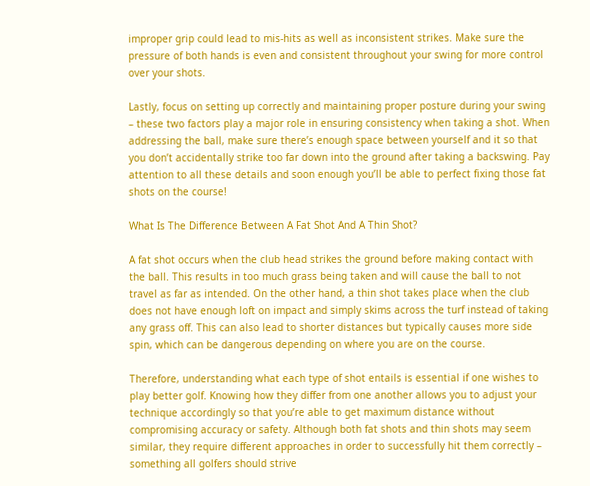improper grip could lead to mis-hits as well as inconsistent strikes. Make sure the pressure of both hands is even and consistent throughout your swing for more control over your shots.

Lastly, focus on setting up correctly and maintaining proper posture during your swing – these two factors play a major role in ensuring consistency when taking a shot. When addressing the ball, make sure there’s enough space between yourself and it so that you don’t accidentally strike too far down into the ground after taking a backswing. Pay attention to all these details and soon enough you’ll be able to perfect fixing those fat shots on the course!

What Is The Difference Between A Fat Shot And A Thin Shot?

A fat shot occurs when the club head strikes the ground before making contact with the ball. This results in too much grass being taken and will cause the ball to not travel as far as intended. On the other hand, a thin shot takes place when the club does not have enough loft on impact and simply skims across the turf instead of taking any grass off. This can also lead to shorter distances but typically causes more side spin, which can be dangerous depending on where you are on the course.

Therefore, understanding what each type of shot entails is essential if one wishes to play better golf. Knowing how they differ from one another allows you to adjust your technique accordingly so that you’re able to get maximum distance without compromising accuracy or safety. Although both fat shots and thin shots may seem similar, they require different approaches in order to successfully hit them correctly – something all golfers should strive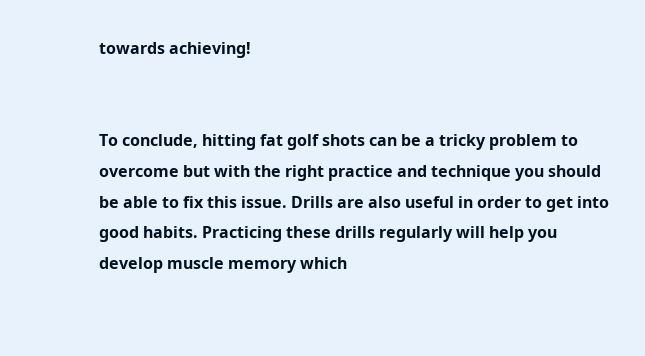towards achieving!


To conclude, hitting fat golf shots can be a tricky problem to overcome but with the right practice and technique you should be able to fix this issue. Drills are also useful in order to get into good habits. Practicing these drills regularly will help you develop muscle memory which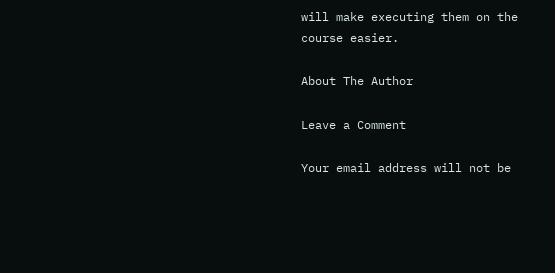will make executing them on the course easier.

About The Author

Leave a Comment

Your email address will not be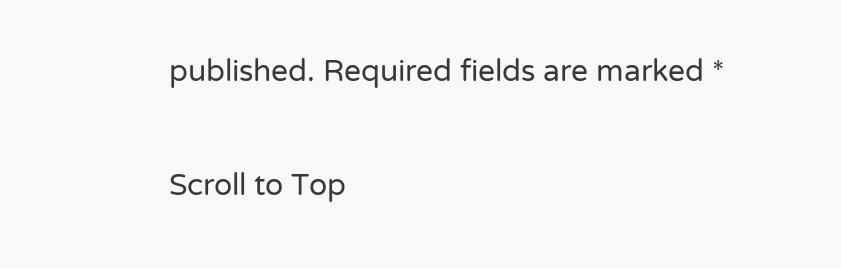published. Required fields are marked *

Scroll to Top